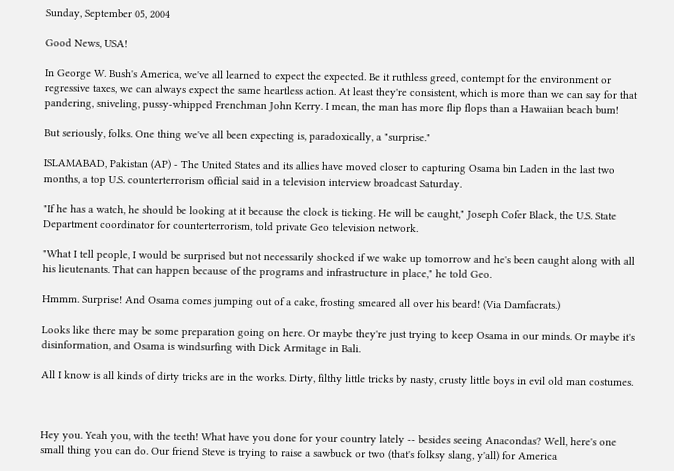Sunday, September 05, 2004

Good News, USA!

In George W. Bush's America, we've all learned to expect the expected. Be it ruthless greed, contempt for the environment or regressive taxes, we can always expect the same heartless action. At least they're consistent, which is more than we can say for that pandering, sniveling, pussy-whipped Frenchman John Kerry. I mean, the man has more flip flops than a Hawaiian beach bum!

But seriously, folks. One thing we've all been expecting is, paradoxically, a "surprise."

ISLAMABAD, Pakistan (AP) - The United States and its allies have moved closer to capturing Osama bin Laden in the last two months, a top U.S. counterterrorism official said in a television interview broadcast Saturday.

"If he has a watch, he should be looking at it because the clock is ticking. He will be caught," Joseph Cofer Black, the U.S. State Department coordinator for counterterrorism, told private Geo television network.

"What I tell people, I would be surprised but not necessarily shocked if we wake up tomorrow and he's been caught along with all his lieutenants. That can happen because of the programs and infrastructure in place," he told Geo.

Hmmm. Surprise! And Osama comes jumping out of a cake, frosting smeared all over his beard! (Via Damfacrats.)

Looks like there may be some preparation going on here. Or maybe they're just trying to keep Osama in our minds. Or maybe it's disinformation, and Osama is windsurfing with Dick Armitage in Bali.

All I know is all kinds of dirty tricks are in the works. Dirty, filthy little tricks by nasty, crusty little boys in evil old man costumes.



Hey you. Yeah you, with the teeth! What have you done for your country lately -- besides seeing Anacondas? Well, here's one small thing you can do. Our friend Steve is trying to raise a sawbuck or two (that's folksy slang, y'all) for America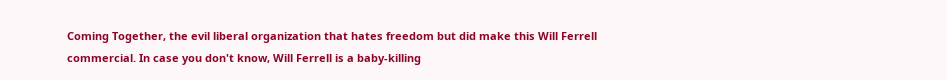Coming Together, the evil liberal organization that hates freedom but did make this Will Ferrell commercial. In case you don't know, Will Ferrell is a baby-killing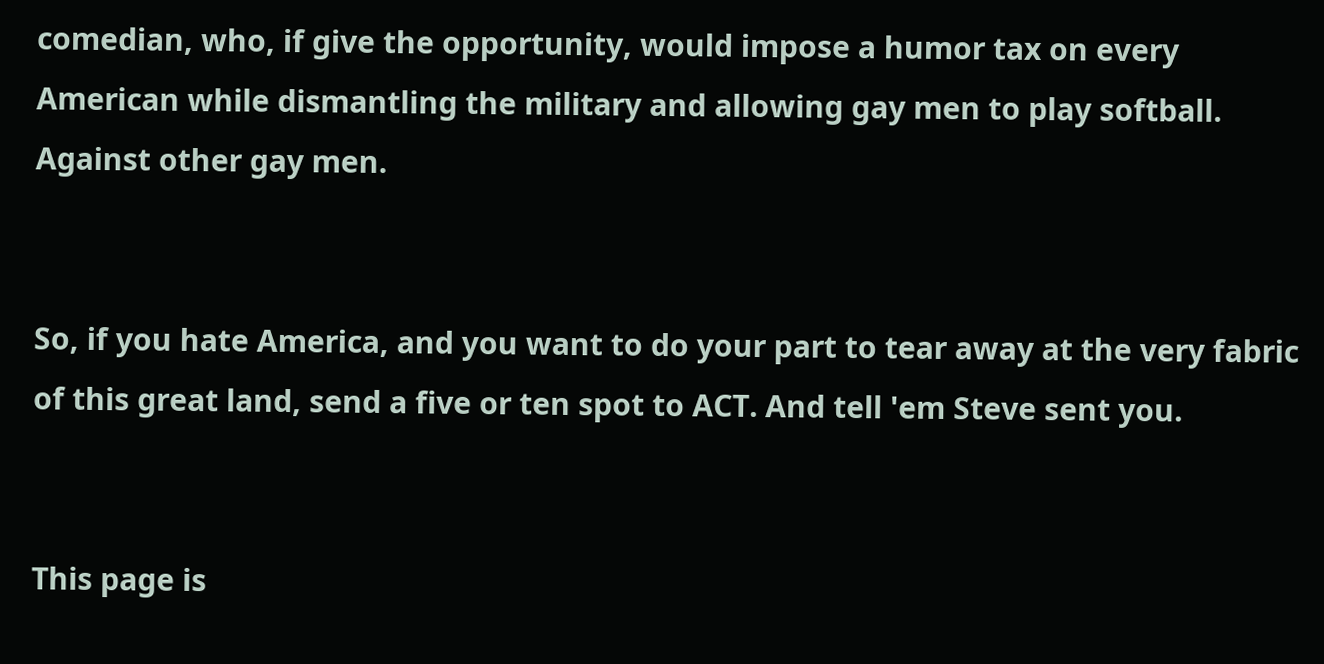comedian, who, if give the opportunity, would impose a humor tax on every American while dismantling the military and allowing gay men to play softball. Against other gay men.


So, if you hate America, and you want to do your part to tear away at the very fabric of this great land, send a five or ten spot to ACT. And tell 'em Steve sent you.


This page is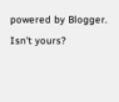powered by Blogger. Isn't yours?